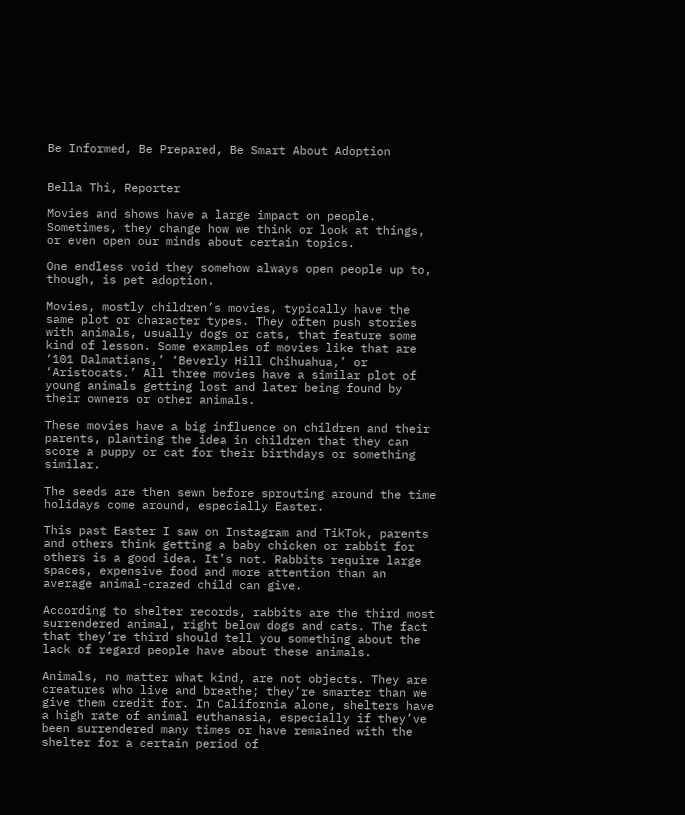Be Informed, Be Prepared, Be Smart About Adoption


Bella Thi, Reporter

Movies and shows have a large impact on people. Sometimes, they change how we think or look at things, or even open our minds about certain topics.

One endless void they somehow always open people up to, though, is pet adoption.

Movies, mostly children’s movies, typically have the same plot or character types. They often push stories with animals, usually dogs or cats, that feature some kind of lesson. Some examples of movies like that are ‘101 Dalmatians,’ ‘Beverly Hill Chihuahua,’ or ‘Aristocats.’ All three movies have a similar plot of young animals getting lost and later being found by their owners or other animals.

These movies have a big influence on children and their parents, planting the idea in children that they can score a puppy or cat for their birthdays or something similar.

The seeds are then sewn before sprouting around the time holidays come around, especially Easter.

This past Easter I saw on Instagram and TikTok, parents and others think getting a baby chicken or rabbit for others is a good idea. It’s not. Rabbits require large spaces, expensive food and more attention than an average animal-crazed child can give.

According to shelter records, rabbits are the third most surrendered animal, right below dogs and cats. The fact that they’re third should tell you something about the lack of regard people have about these animals.

Animals, no matter what kind, are not objects. They are creatures who live and breathe; they’re smarter than we give them credit for. In California alone, shelters have a high rate of animal euthanasia, especially if they’ve been surrendered many times or have remained with the shelter for a certain period of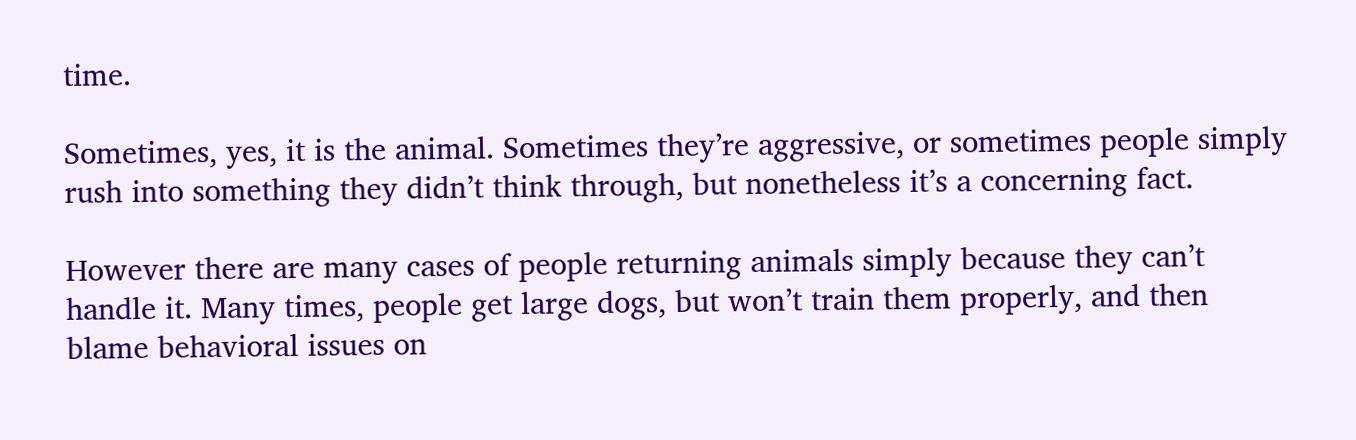time.

Sometimes, yes, it is the animal. Sometimes they’re aggressive, or sometimes people simply rush into something they didn’t think through, but nonetheless it’s a concerning fact.

However there are many cases of people returning animals simply because they can’t handle it. Many times, people get large dogs, but won’t train them properly, and then blame behavioral issues on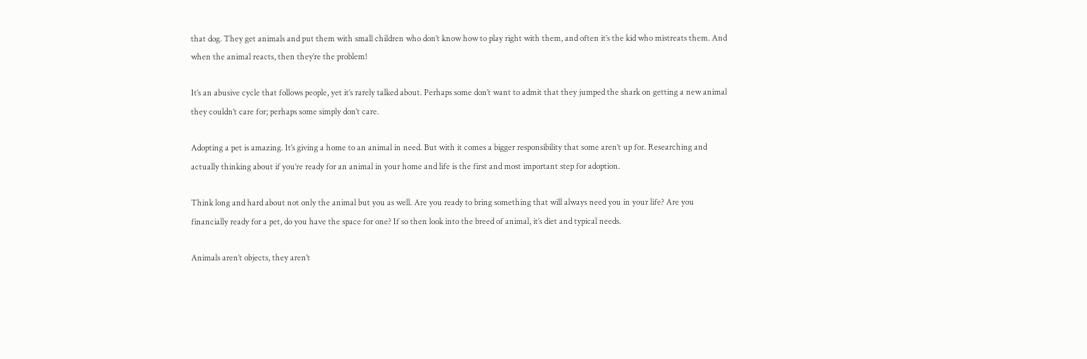that dog. They get animals and put them with small children who don’t know how to play right with them, and often it’s the kid who mistreats them. And when the animal reacts, then they’re the problem!

It’s an abusive cycle that follows people, yet it’s rarely talked about. Perhaps some don’t want to admit that they jumped the shark on getting a new animal they couldn’t care for; perhaps some simply don’t care.

Adopting a pet is amazing. It’s giving a home to an animal in need. But with it comes a bigger responsibility that some aren’t up for. Researching and actually thinking about if you’re ready for an animal in your home and life is the first and most important step for adoption.

Think long and hard about not only the animal but you as well. Are you ready to bring something that will always need you in your life? Are you financially ready for a pet, do you have the space for one? If so then look into the breed of animal, it’s diet and typical needs.

Animals aren’t objects, they aren’t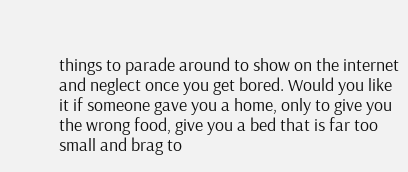things to parade around to show on the internet and neglect once you get bored. Would you like it if someone gave you a home, only to give you the wrong food, give you a bed that is far too small and brag to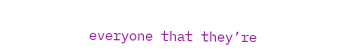everyone that they’re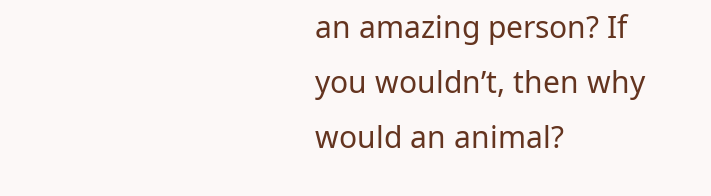an amazing person? If you wouldn’t, then why would an animal?